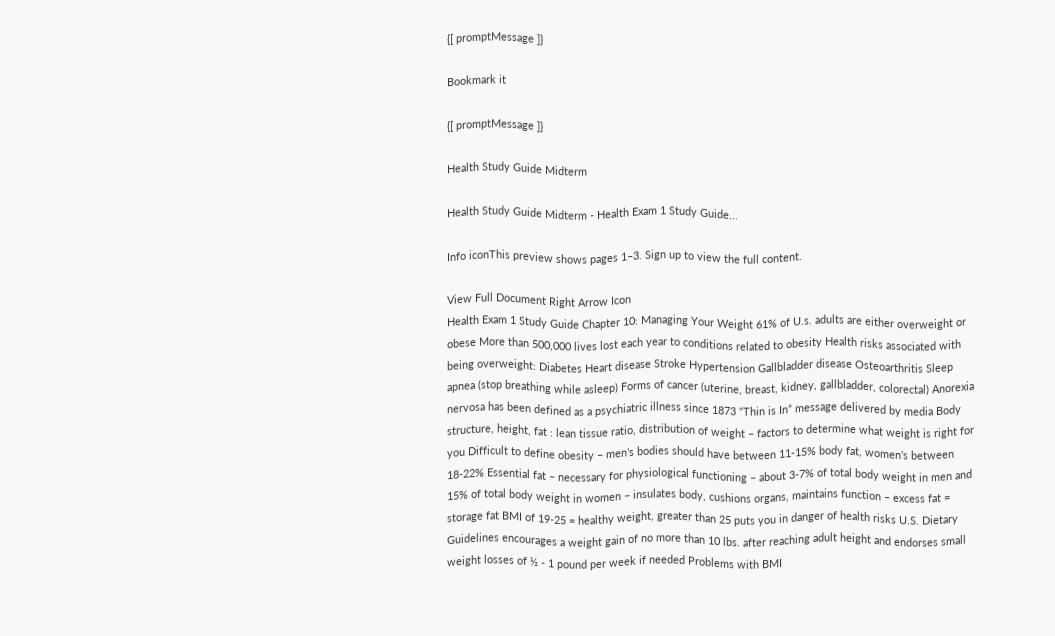{[ promptMessage ]}

Bookmark it

{[ promptMessage ]}

Health Study Guide Midterm

Health Study Guide Midterm - Health Exam 1 Study Guide...

Info iconThis preview shows pages 1–3. Sign up to view the full content.

View Full Document Right Arrow Icon
Health Exam 1 Study Guide Chapter 10: Managing Your Weight 61% of U.s. adults are either overweight or obese More than 500,000 lives lost each year to conditions related to obesity Health risks associated with being overweight: Diabetes Heart disease Stroke Hypertension Gallbladder disease Osteoarthritis Sleep apnea (stop breathing while asleep) Forms of cancer (uterine, breast, kidney, gallbladder, colorectal) Anorexia nervosa has been defined as a psychiatric illness since 1873 “Thin is In” message delivered by media Body structure, height, fat : lean tissue ratio, distribution of weight – factors to determine what weight is right for you Difficult to define obesity – men’s bodies should have between 11-15% body fat, women’s between 18-22% Essential fat – necessary for physiological functioning – about 3-7% of total body weight in men and 15% of total body weight in women – insulates body, cushions organs, maintains function – excess fat = storage fat BMI of 19-25 = healthy weight, greater than 25 puts you in danger of health risks U.S. Dietary Guidelines encourages a weight gain of no more than 10 lbs. after reaching adult height and endorses small weight losses of ½ - 1 pound per week if needed Problems with BMI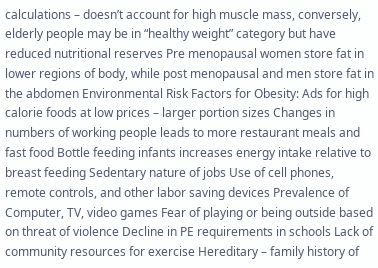calculations – doesn’t account for high muscle mass, conversely, elderly people may be in “healthy weight” category but have reduced nutritional reserves Pre menopausal women store fat in lower regions of body, while post menopausal and men store fat in the abdomen Environmental Risk Factors for Obesity: Ads for high calorie foods at low prices – larger portion sizes Changes in numbers of working people leads to more restaurant meals and fast food Bottle feeding infants increases energy intake relative to breast feeding Sedentary nature of jobs Use of cell phones, remote controls, and other labor saving devices Prevalence of Computer, TV, video games Fear of playing or being outside based on threat of violence Decline in PE requirements in schools Lack of community resources for exercise Hereditary – family history of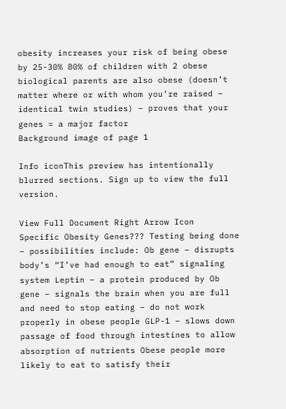obesity increases your risk of being obese by 25-30% 80% of children with 2 obese biological parents are also obese (doesn’t matter where or with whom you’re raised – identical twin studies) – proves that your genes = a major factor
Background image of page 1

Info iconThis preview has intentionally blurred sections. Sign up to view the full version.

View Full Document Right Arrow Icon
Specific Obesity Genes??? Testing being done – possibilities include: Ob gene – disrupts body’s “I’ve had enough to eat” signaling system Leptin – a protein produced by Ob gene – signals the brain when you are full and need to stop eating – do not work properly in obese people GLP-1 – slows down passage of food through intestines to allow absorption of nutrients Obese people more likely to eat to satisfy their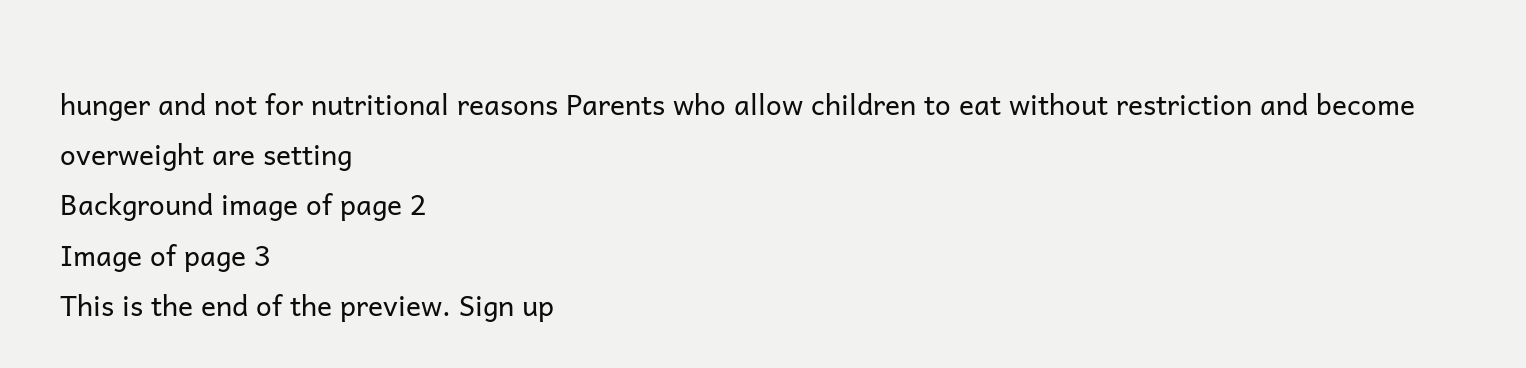hunger and not for nutritional reasons Parents who allow children to eat without restriction and become overweight are setting
Background image of page 2
Image of page 3
This is the end of the preview. Sign up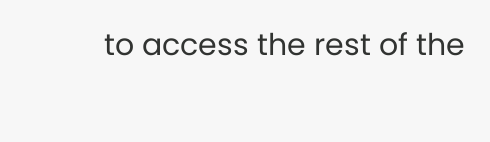to access the rest of the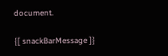document.

{[ snackBarMessage ]}